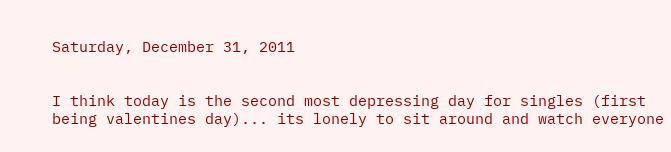Saturday, December 31, 2011


I think today is the second most depressing day for singles (first being valentines day)... its lonely to sit around and watch everyone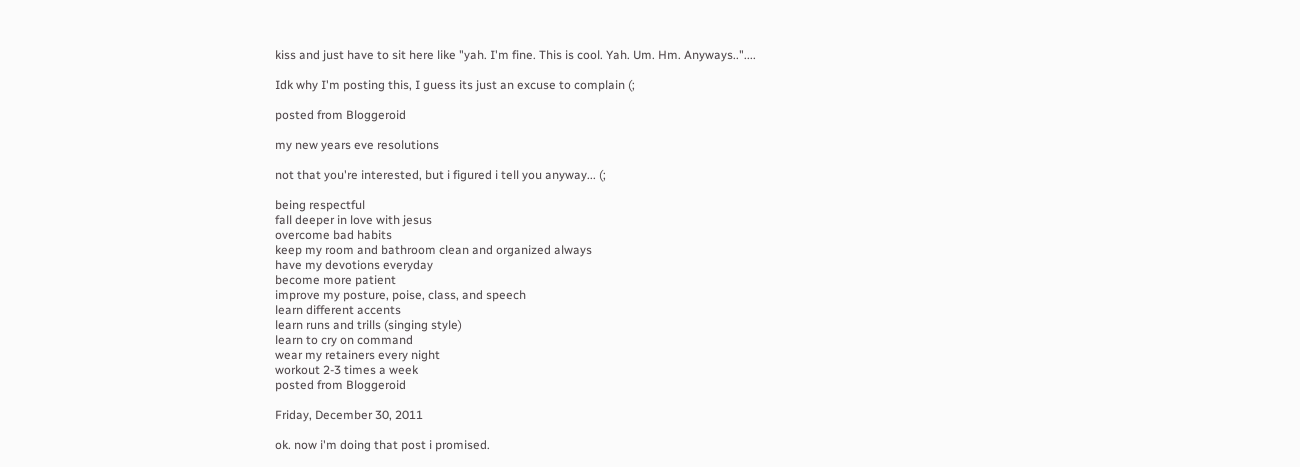kiss and just have to sit here like "yah. I'm fine. This is cool. Yah. Um. Hm. Anyways.."....

Idk why I'm posting this, I guess its just an excuse to complain (;

posted from Bloggeroid

my new years eve resolutions

not that you're interested, but i figured i tell you anyway... (;

being respectful
fall deeper in love with jesus
overcome bad habits
keep my room and bathroom clean and organized always
have my devotions everyday
become more patient
improve my posture, poise, class, and speech
learn different accents
learn runs and trills (singing style)
learn to cry on command
wear my retainers every night
workout 2-3 times a week
posted from Bloggeroid

Friday, December 30, 2011

ok. now i'm doing that post i promised.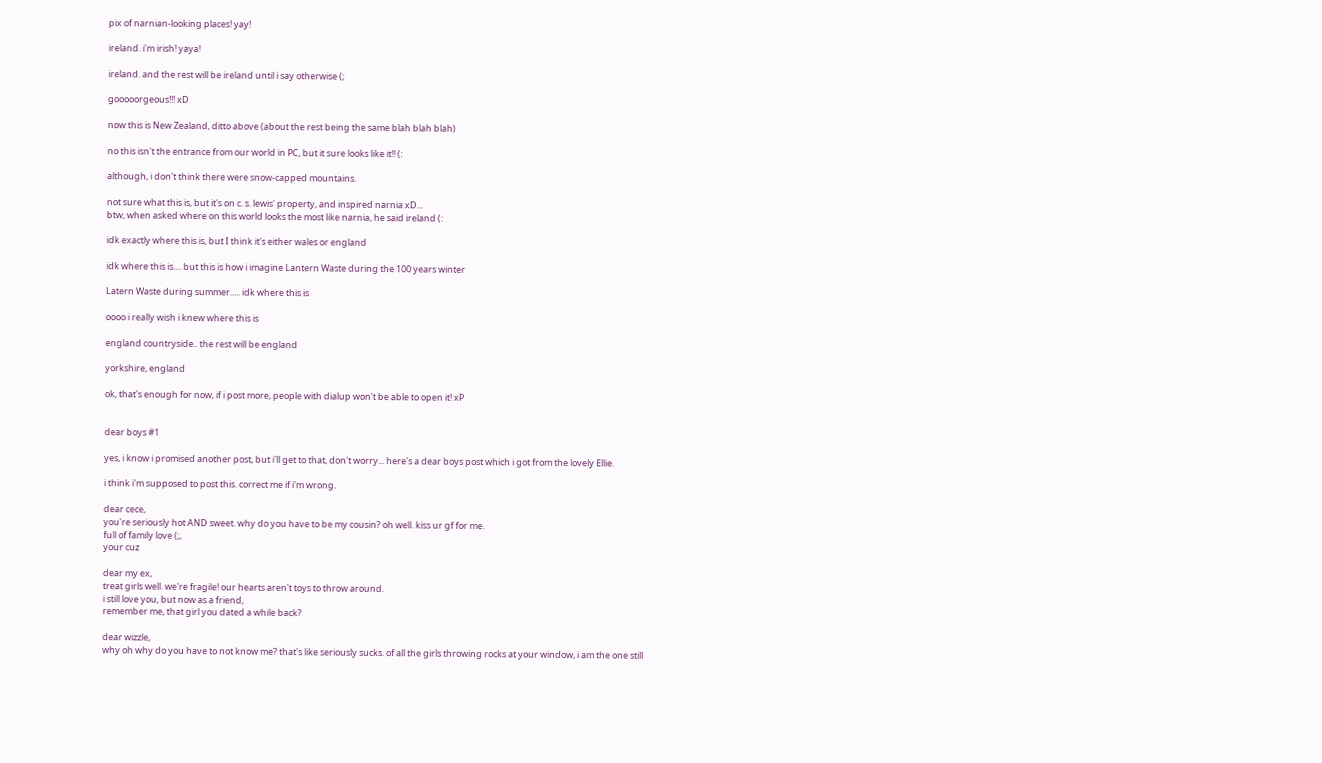pix of narnian-looking places! yay!

ireland. i'm irish! yaya!

ireland. and the rest will be ireland until i say otherwise (;

gooooorgeous!!! xD

now this is New Zealand, ditto above (about the rest being the same blah blah blah)

no this isn't the entrance from our world in PC, but it sure looks like it!! (:

although, i don't think there were snow-capped mountains.

not sure what this is, but it's on c. s. lewis' property, and inspired narnia xD...
btw, when asked where on this world looks the most like narnia, he said ireland (:

idk exactly where this is, but I think it's either wales or england

idk where this is.... but this is how i imagine Lantern Waste during the 100 years winter

Latern Waste during summer..... idk where this is

oooo i really wish i knew where this is

england countryside.. the rest will be england

yorkshire, england

ok, that's enough for now, if i post more, people with dialup won't be able to open it! xP


dear boys #1

yes, i know i promised another post, but i'll get to that, don't worry... here's a dear boys post which i got from the lovely Ellie.

i think i'm supposed to post this. correct me if i'm wrong.

dear cece,
you're seriously hot AND sweet. why do you have to be my cousin? oh well. kiss ur gf for me.
full of family love (;,
your cuz

dear my ex,
treat girls well. we're fragile! our hearts aren't toys to throw around.
i still love you, but now as a friend,
remember me, that girl you dated a while back?

dear wizzle,
why oh why do you have to not know me? that's like seriously sucks. of all the girls throwing rocks at your window, i am the one still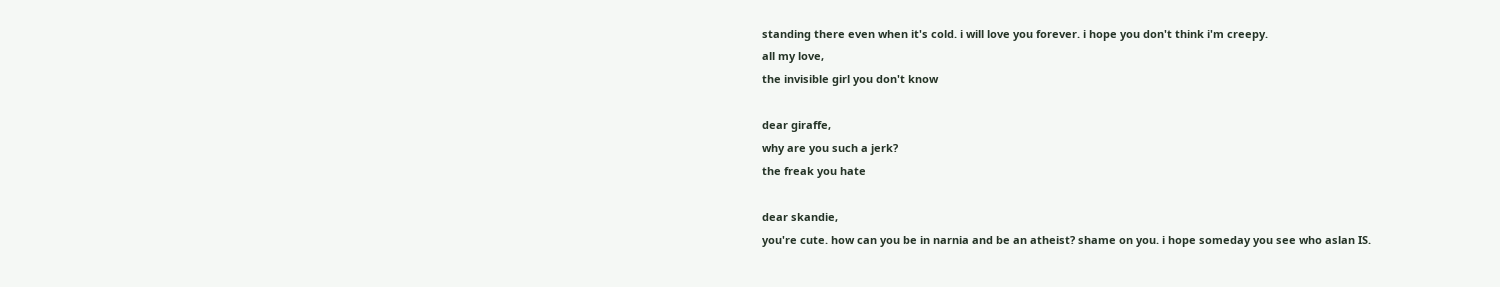standing there even when it's cold. i will love you forever. i hope you don't think i'm creepy.
all my love,
the invisible girl you don't know

dear giraffe,
why are you such a jerk?
the freak you hate

dear skandie,
you're cute. how can you be in narnia and be an atheist? shame on you. i hope someday you see who aslan IS.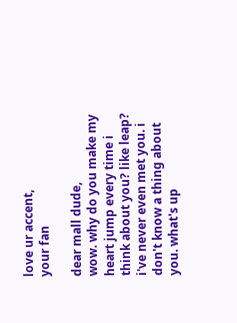love ur accent,
your fan

dear mall dude,
wow. why do you make my heart jump every time i think about you? like leap? i've never even met you. i don't know a thing about you. what's up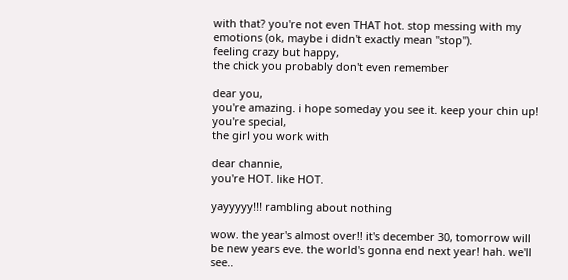with that? you're not even THAT hot. stop messing with my emotions (ok, maybe i didn't exactly mean "stop").
feeling crazy but happy,
the chick you probably don't even remember

dear you,
you're amazing. i hope someday you see it. keep your chin up!
you're special,
the girl you work with

dear channie,
you're HOT. like HOT.

yayyyyy!!! rambling about nothing

wow. the year's almost over!! it's december 30, tomorrow will be new years eve. the world's gonna end next year! hah. we'll see..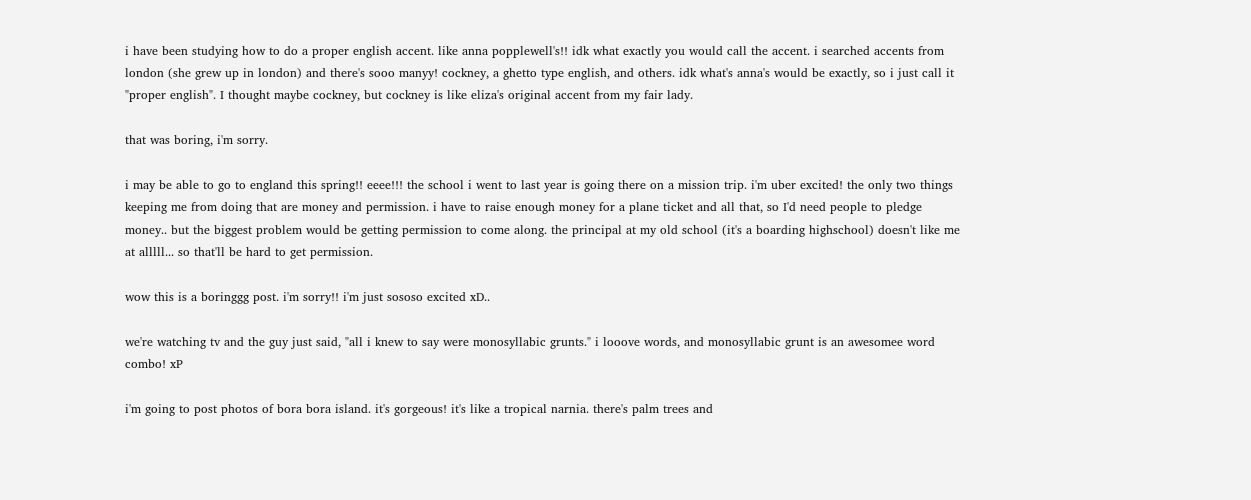i have been studying how to do a proper english accent. like anna popplewell's!! idk what exactly you would call the accent. i searched accents from london (she grew up in london) and there's sooo manyy! cockney, a ghetto type english, and others. idk what's anna's would be exactly, so i just call it "proper english". I thought maybe cockney, but cockney is like eliza's original accent from my fair lady.

that was boring, i'm sorry.

i may be able to go to england this spring!! eeee!!! the school i went to last year is going there on a mission trip. i'm uber excited! the only two things keeping me from doing that are money and permission. i have to raise enough money for a plane ticket and all that, so I'd need people to pledge money.. but the biggest problem would be getting permission to come along. the principal at my old school (it's a boarding highschool) doesn't like me at alllll... so that'll be hard to get permission.

wow this is a boringgg post. i'm sorry!! i'm just sososo excited xD..

we're watching tv and the guy just said, "all i knew to say were monosyllabic grunts." i looove words, and monosyllabic grunt is an awesomee word combo! xP

i'm going to post photos of bora bora island. it's gorgeous! it's like a tropical narnia. there's palm trees and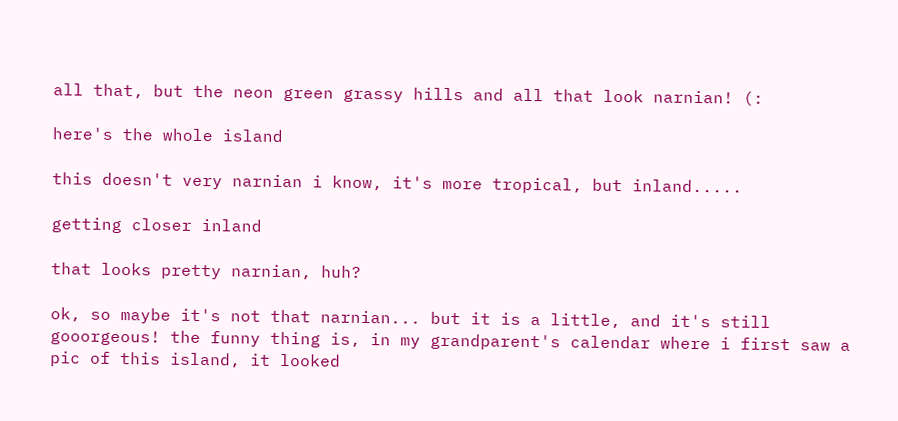all that, but the neon green grassy hills and all that look narnian! (:

here's the whole island

this doesn't very narnian i know, it's more tropical, but inland.....

getting closer inland

that looks pretty narnian, huh?

ok, so maybe it's not that narnian... but it is a little, and it's still gooorgeous! the funny thing is, in my grandparent's calendar where i first saw a pic of this island, it looked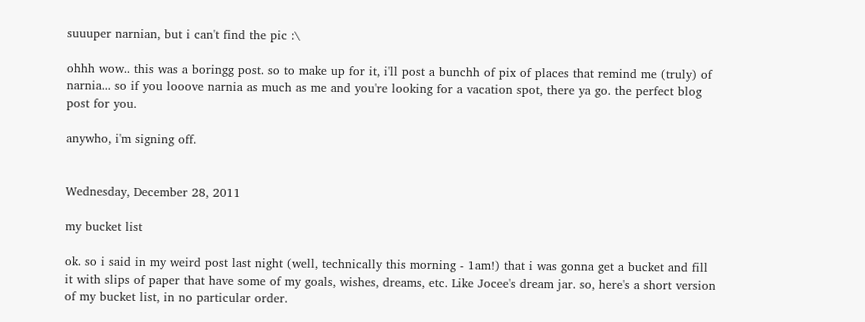suuuper narnian, but i can't find the pic :\

ohhh wow.. this was a boringg post. so to make up for it, i'll post a bunchh of pix of places that remind me (truly) of narnia... so if you looove narnia as much as me and you're looking for a vacation spot, there ya go. the perfect blog post for you.

anywho, i'm signing off.


Wednesday, December 28, 2011

my bucket list

ok. so i said in my weird post last night (well, technically this morning - 1am!) that i was gonna get a bucket and fill it with slips of paper that have some of my goals, wishes, dreams, etc. Like Jocee's dream jar. so, here's a short version of my bucket list, in no particular order.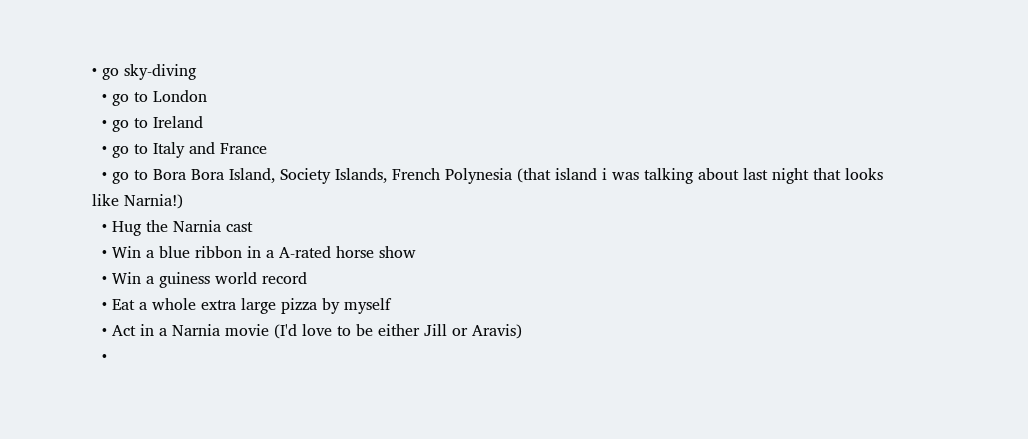• go sky-diving
  • go to London
  • go to Ireland
  • go to Italy and France
  • go to Bora Bora Island, Society Islands, French Polynesia (that island i was talking about last night that looks like Narnia!)
  • Hug the Narnia cast
  • Win a blue ribbon in a A-rated horse show
  • Win a guiness world record
  • Eat a whole extra large pizza by myself
  • Act in a Narnia movie (I'd love to be either Jill or Aravis)
  •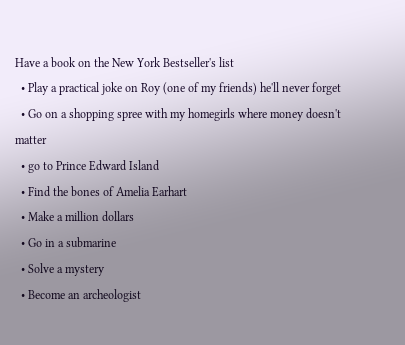Have a book on the New York Bestseller's list
  • Play a practical joke on Roy (one of my friends) he'll never forget
  • Go on a shopping spree with my homegirls where money doesn't matter
  • go to Prince Edward Island
  • Find the bones of Amelia Earhart
  • Make a million dollars
  • Go in a submarine
  • Solve a mystery
  • Become an archeologist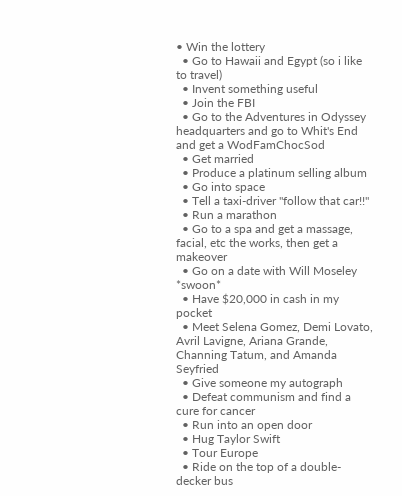• Win the lottery
  • Go to Hawaii and Egypt (so i like to travel)
  • Invent something useful
  • Join the FBI
  • Go to the Adventures in Odyssey headquarters and go to Whit's End and get a WodFamChocSod
  • Get married
  • Produce a platinum selling album
  • Go into space
  • Tell a taxi-driver "follow that car!!"
  • Run a marathon
  • Go to a spa and get a massage, facial, etc the works, then get a makeover
  • Go on a date with Will Moseley *swoon*
  • Have $20,000 in cash in my pocket
  • Meet Selena Gomez, Demi Lovato, Avril Lavigne, Ariana Grande, Channing Tatum, and Amanda Seyfried
  • Give someone my autograph
  • Defeat communism and find a cure for cancer
  • Run into an open door
  • Hug Taylor Swift
  • Tour Europe
  • Ride on the top of a double-decker bus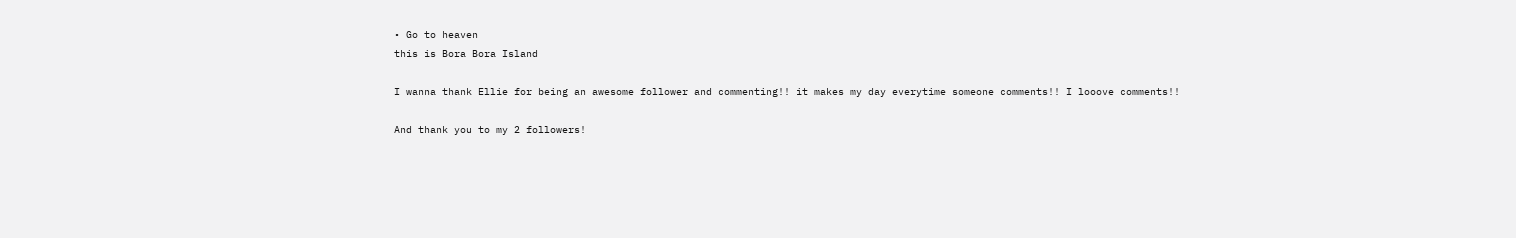• Go to heaven
this is Bora Bora Island

I wanna thank Ellie for being an awesome follower and commenting!! it makes my day everytime someone comments!! I looove comments!!

And thank you to my 2 followers!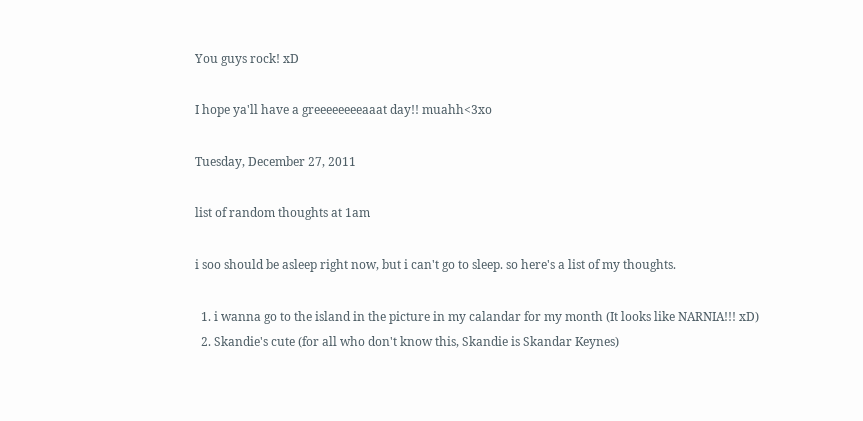You guys rock! xD

I hope ya'll have a greeeeeeeeaaat day!! muahh<3xo

Tuesday, December 27, 2011

list of random thoughts at 1am

i soo should be asleep right now, but i can't go to sleep. so here's a list of my thoughts.

  1. i wanna go to the island in the picture in my calandar for my month (It looks like NARNIA!!! xD)
  2. Skandie's cute (for all who don't know this, Skandie is Skandar Keynes)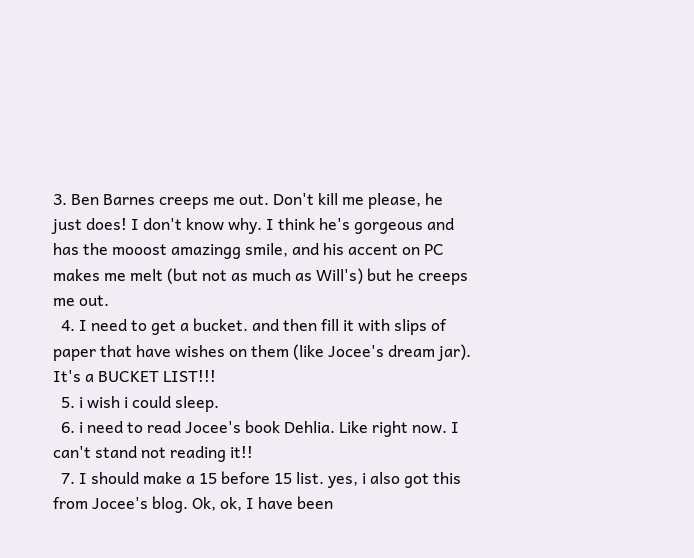3. Ben Barnes creeps me out. Don't kill me please, he just does! I don't know why. I think he's gorgeous and has the mooost amazingg smile, and his accent on PC makes me melt (but not as much as Will's) but he creeps me out.
  4. I need to get a bucket. and then fill it with slips of paper that have wishes on them (like Jocee's dream jar). It's a BUCKET LIST!!!
  5. i wish i could sleep.
  6. i need to read Jocee's book Dehlia. Like right now. I can't stand not reading it!!
  7. I should make a 15 before 15 list. yes, i also got this from Jocee's blog. Ok, ok, I have been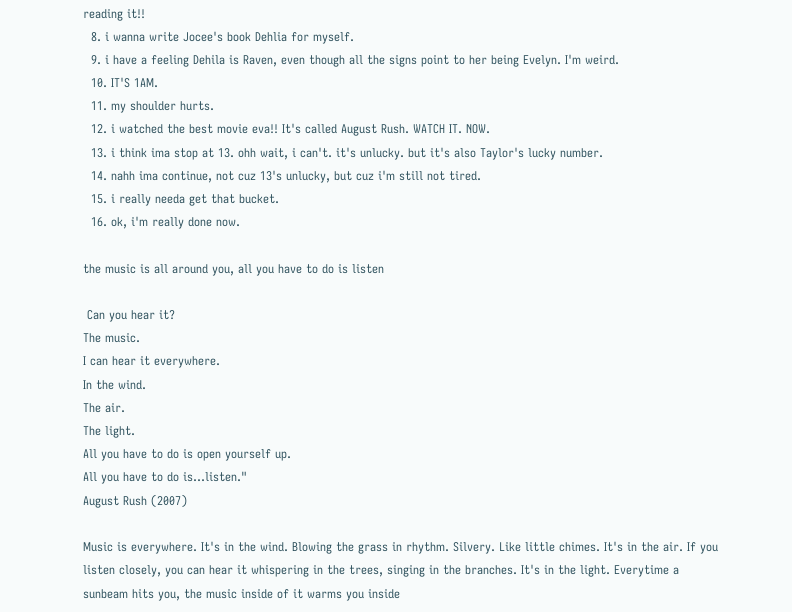reading it!!
  8. i wanna write Jocee's book Dehlia for myself.
  9. i have a feeling Dehila is Raven, even though all the signs point to her being Evelyn. I'm weird.
  10. IT'S 1AM.
  11. my shoulder hurts.
  12. i watched the best movie eva!! It's called August Rush. WATCH IT. NOW.
  13. i think ima stop at 13. ohh wait, i can't. it's unlucky. but it's also Taylor's lucky number.
  14. nahh ima continue, not cuz 13's unlucky, but cuz i'm still not tired.
  15. i really needa get that bucket.
  16. ok, i'm really done now.

the music is all around you, all you have to do is listen

 Can you hear it?
The music.
I can hear it everywhere.
In the wind.
The air.
The light.
All you have to do is open yourself up.
All you have to do is...listen."
August Rush (2007)

Music is everywhere. It's in the wind. Blowing the grass in rhythm. Silvery. Like little chimes. It's in the air. If you listen closely, you can hear it whispering in the trees, singing in the branches. It's in the light. Everytime a sunbeam hits you, the music inside of it warms you inside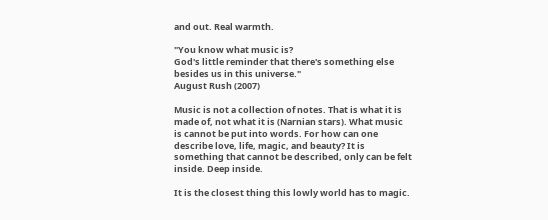and out. Real warmth.

"You know what music is?
God's little reminder that there's something else besides us in this universe."
August Rush (2007)

Music is not a collection of notes. That is what it is made of, not what it is (Narnian stars). What music is cannot be put into words. For how can one describe love, life, magic, and beauty? It is something that cannot be described, only can be felt inside. Deep inside.

It is the closest thing this lowly world has to magic.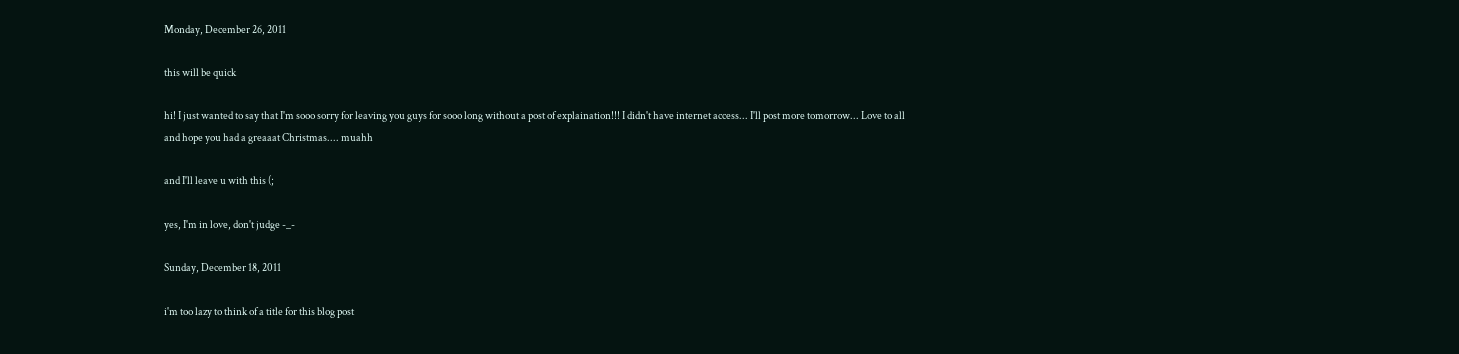Monday, December 26, 2011

this will be quick

hi! I just wanted to say that I'm sooo sorry for leaving you guys for sooo long without a post of explaination!!! I didn't have internet access... I'll post more tomorrow... Love to all and hope you had a greaaat Christmas.... muahh

and I'll leave u with this (;

yes, I'm in love, don't judge -_-

Sunday, December 18, 2011

i'm too lazy to think of a title for this blog post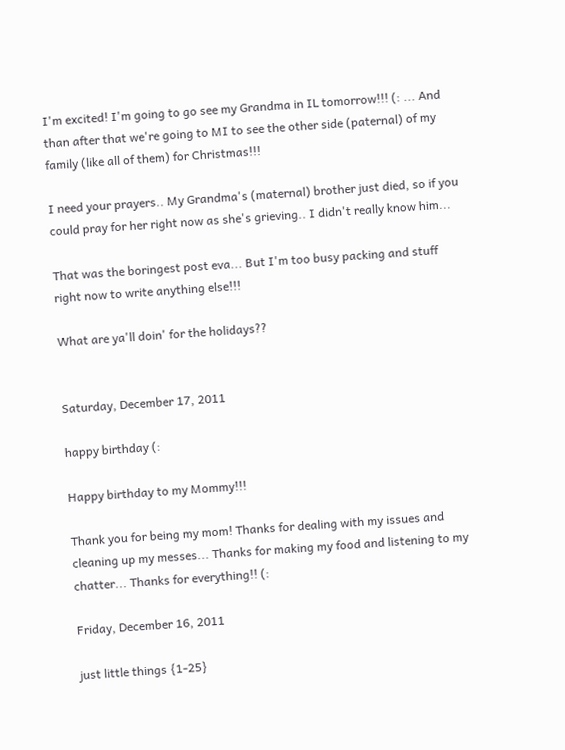I'm excited! I'm going to go see my Grandma in IL tomorrow!!! (: ... And than after that we're going to MI to see the other side (paternal) of my family (like all of them) for Christmas!!!

I need your prayers.. My Grandma's (maternal) brother just died, so if you could pray for her right now as she's grieving.. I didn't really know him...

That was the boringest post eva... But I'm too busy packing and stuff right now to write anything else!!!

What are ya'll doin' for the holidays??


Saturday, December 17, 2011

happy birthday (:

Happy birthday to my Mommy!!!

Thank you for being my mom! Thanks for dealing with my issues and cleaning up my messes... Thanks for making my food and listening to my chatter... Thanks for everything!! (:

Friday, December 16, 2011

just little things {1-25}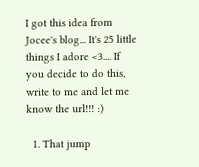I got this idea from Jocee's blog... It's 25 little things I adore <3.... If you decide to do this, write to me and let me know the url!!! :)

  1. That jump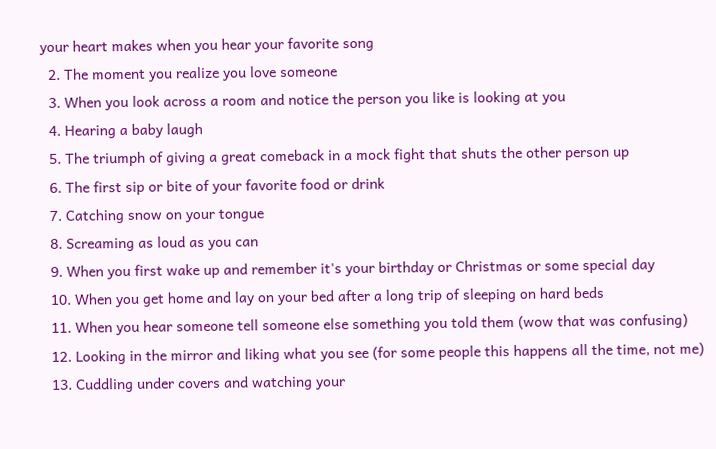your heart makes when you hear your favorite song
  2. The moment you realize you love someone
  3. When you look across a room and notice the person you like is looking at you
  4. Hearing a baby laugh
  5. The triumph of giving a great comeback in a mock fight that shuts the other person up
  6. The first sip or bite of your favorite food or drink
  7. Catching snow on your tongue
  8. Screaming as loud as you can
  9. When you first wake up and remember it's your birthday or Christmas or some special day
  10. When you get home and lay on your bed after a long trip of sleeping on hard beds
  11. When you hear someone tell someone else something you told them (wow that was confusing)
  12. Looking in the mirror and liking what you see (for some people this happens all the time, not me)
  13. Cuddling under covers and watching your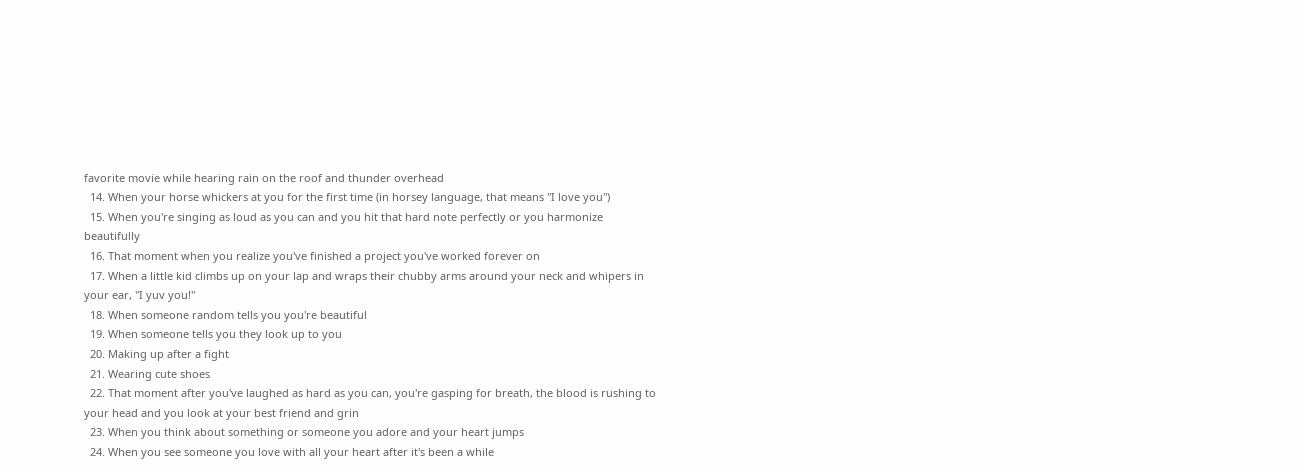favorite movie while hearing rain on the roof and thunder overhead
  14. When your horse whickers at you for the first time (in horsey language, that means "I love you")
  15. When you're singing as loud as you can and you hit that hard note perfectly or you harmonize beautifully
  16. That moment when you realize you've finished a project you've worked forever on
  17. When a little kid climbs up on your lap and wraps their chubby arms around your neck and whipers in your ear, "I yuv you!"
  18. When someone random tells you you're beautiful
  19. When someone tells you they look up to you
  20. Making up after a fight
  21. Wearing cute shoes
  22. That moment after you've laughed as hard as you can, you're gasping for breath, the blood is rushing to your head and you look at your best friend and grin
  23. When you think about something or someone you adore and your heart jumps
  24. When you see someone you love with all your heart after it's been a while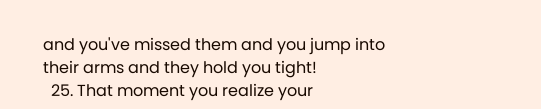and you've missed them and you jump into their arms and they hold you tight!
  25. That moment you realize your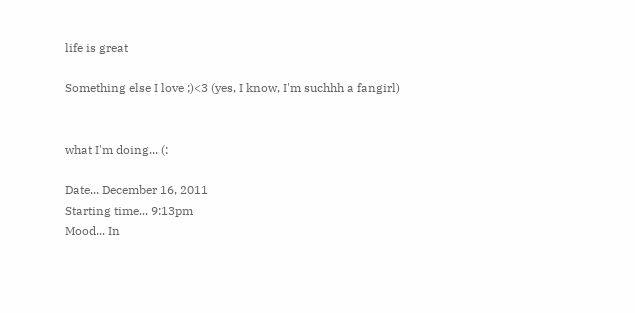life is great

Something else I love ;)<3 (yes, I know, I'm suchhh a fangirl)


what I'm doing... (:

Date... December 16, 2011
Starting time... 9:13pm
Mood... In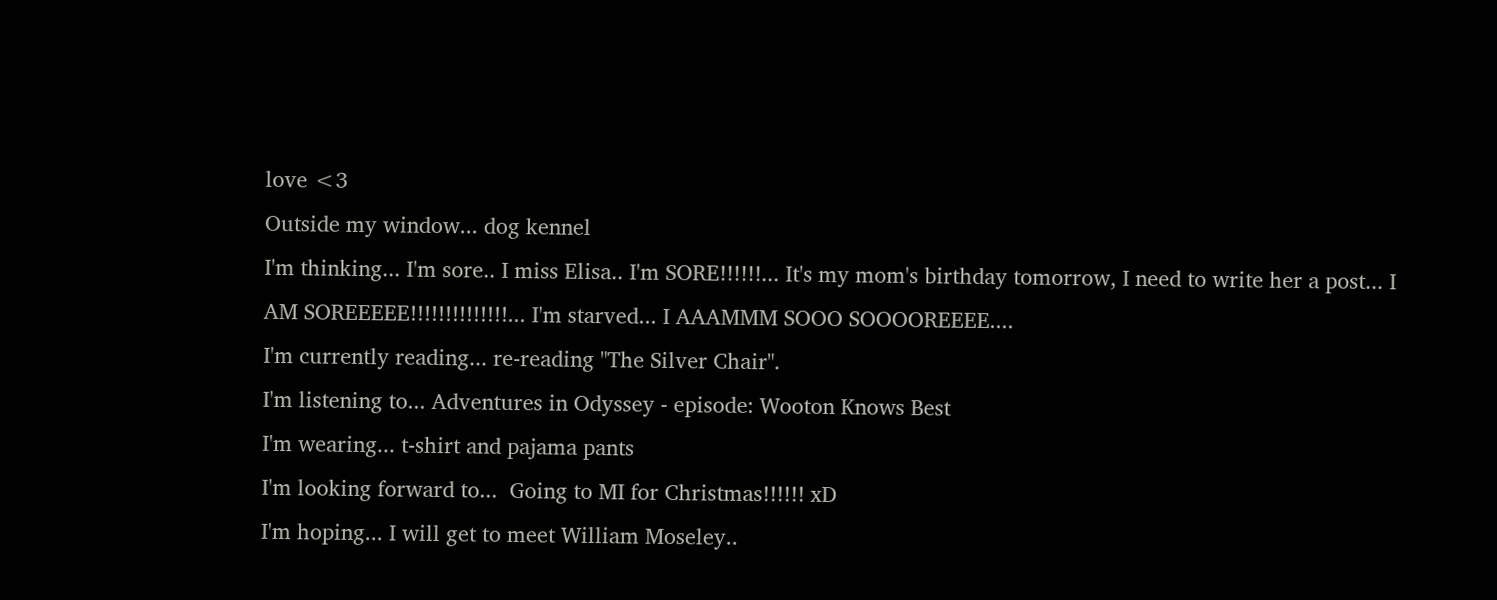love <3
Outside my window... dog kennel
I'm thinking... I'm sore.. I miss Elisa.. I'm SORE!!!!!!... It's my mom's birthday tomorrow, I need to write her a post... I AM SOREEEEE!!!!!!!!!!!!!!... I'm starved... I AAAMMM SOOO SOOOOREEEE....
I'm currently reading... re-reading "The Silver Chair".
I'm listening to... Adventures in Odyssey - episode: Wooton Knows Best
I'm wearing... t-shirt and pajama pants
I'm looking forward to...  Going to MI for Christmas!!!!!! xD
I'm hoping... I will get to meet William Moseley..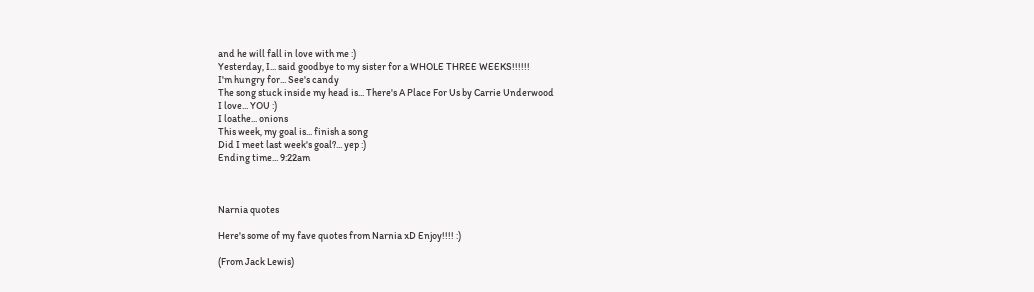and he will fall in love with me :)
Yesterday, I... said goodbye to my sister for a WHOLE THREE WEEKS!!!!!!
I'm hungry for... See's candy
The song stuck inside my head is... There's A Place For Us by Carrie Underwood
I love... YOU :)
I loathe... onions
This week, my goal is... finish a song
Did I meet last week's goal?... yep :)
Ending time... 9:22am



Narnia quotes

Here's some of my fave quotes from Narnia xD Enjoy!!!! :)

(From Jack Lewis)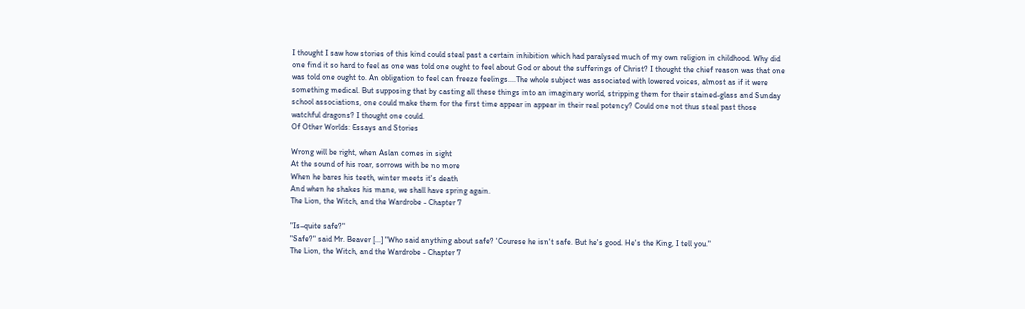I thought I saw how stories of this kind could steal past a certain inhibition which had paralysed much of my own religion in childhood. Why did one find it so hard to feel as one was told one ought to feel about God or about the sufferings of Christ? I thought the chief reason was that one was told one ought to. An obligation to feel can freeze feelings....The whole subject was associated with lowered voices, almost as if it were something medical. But supposing that by casting all these things into an imaginary world, stripping them for their stained-glass and Sunday school associations, one could make them for the first time appear in appear in their real potency? Could one not thus steal past those watchful dragons? I thought one could.
Of Other Worlds: Essays and Stories

Wrong will be right, when Aslan comes in sight
At the sound of his roar, sorrows with be no more
When he bares his teeth, winter meets it's death
And when he shakes his mane, we shall have spring again.
The Lion, the Witch, and the Wardrobe - Chapter 7

"Is–quite safe?"
"Safe?" said Mr. Beaver [...] "Who said anything about safe? 'Courese he isn't safe. But he's good. He's the King, I tell you."
The Lion, the Witch, and the Wardrobe - Chapter 7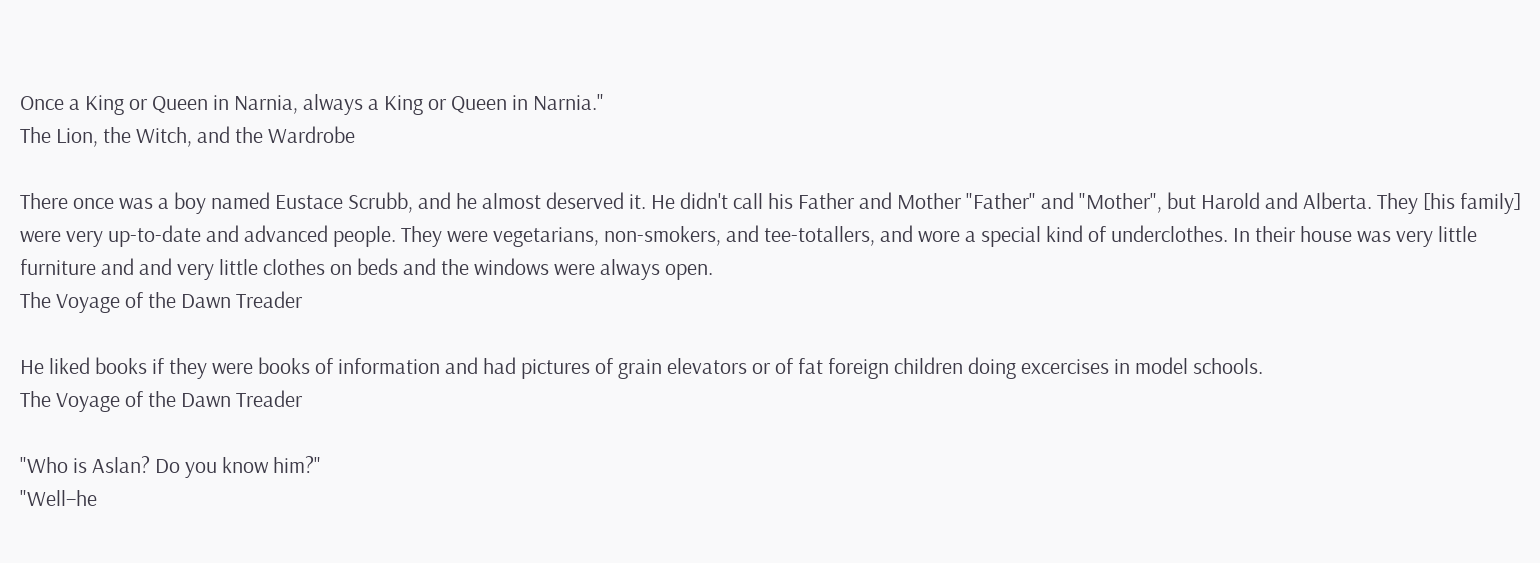Once a King or Queen in Narnia, always a King or Queen in Narnia."
The Lion, the Witch, and the Wardrobe

There once was a boy named Eustace Scrubb, and he almost deserved it. He didn't call his Father and Mother "Father" and "Mother", but Harold and Alberta. They [his family] were very up-to-date and advanced people. They were vegetarians, non-smokers, and tee-totallers, and wore a special kind of underclothes. In their house was very little furniture and and very little clothes on beds and the windows were always open.
The Voyage of the Dawn Treader

He liked books if they were books of information and had pictures of grain elevators or of fat foreign children doing excercises in model schools.
The Voyage of the Dawn Treader

"Who is Aslan? Do you know him?"
"Well–he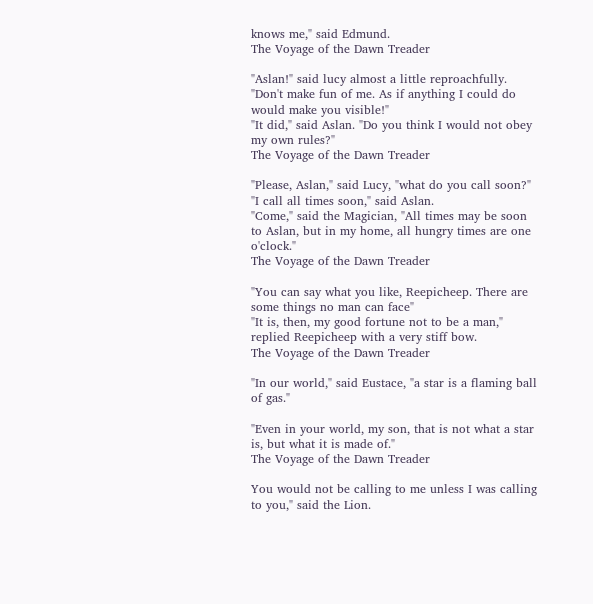knows me," said Edmund.
The Voyage of the Dawn Treader

"Aslan!" said lucy almost a little reproachfully. "Don't make fun of me. As if anything I could do would make you visible!"
"It did," said Aslan. "Do you think I would not obey my own rules?"
The Voyage of the Dawn Treader

"Please, Aslan," said Lucy, "what do you call soon?"
"I call all times soon," said Aslan.
"Come," said the Magician, "All times may be soon to Aslan, but in my home, all hungry times are one o'clock."
The Voyage of the Dawn Treader

"You can say what you like, Reepicheep. There are some things no man can face"
"It is, then, my good fortune not to be a man," replied Reepicheep with a very stiff bow.
The Voyage of the Dawn Treader

"In our world," said Eustace, "a star is a flaming ball of gas."

"Even in your world, my son, that is not what a star is, but what it is made of."
The Voyage of the Dawn Treader

You would not be calling to me unless I was calling to you," said the Lion.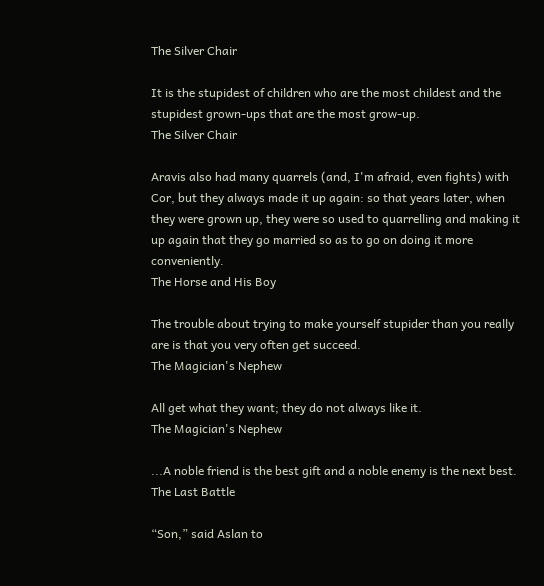The Silver Chair

It is the stupidest of children who are the most childest and the stupidest grown-ups that are the most grow-up.
The Silver Chair

Aravis also had many quarrels (and, I'm afraid, even fights) with Cor, but they always made it up again: so that years later, when they were grown up, they were so used to quarrelling and making it up again that they go married so as to go on doing it more conveniently.
The Horse and His Boy

The trouble about trying to make yourself stupider than you really are is that you very often get succeed.
The Magician's Nephew

All get what they want; they do not always like it.
The Magician's Nephew

...A noble friend is the best gift and a noble enemy is the next best.
The Last Battle

“Son,” said Aslan to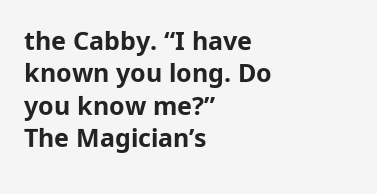the Cabby. “I have known you long. Do you know me?”
The Magician’s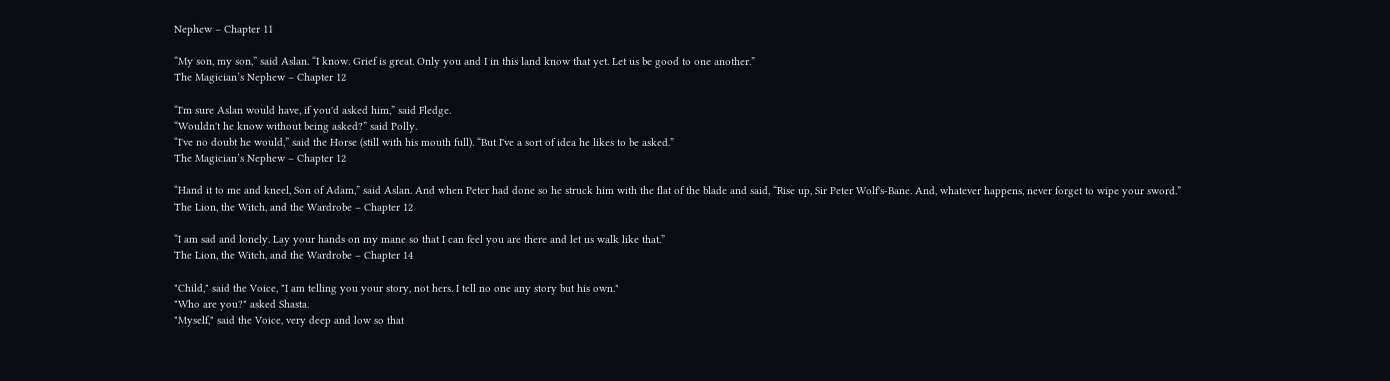Nephew – Chapter 11

“My son, my son,” said Aslan. “I know. Grief is great. Only you and I in this land know that yet. Let us be good to one another.”
The Magician’s Nephew – Chapter 12

“I'm sure Aslan would have, if you'd asked him,” said Fledge.
“Wouldn't he know without being asked?” said Polly.
“I've no doubt he would,” said the Horse (still with his mouth full). “But I've a sort of idea he likes to be asked.”
The Magician’s Nephew – Chapter 12

“Hand it to me and kneel, Son of Adam,” said Aslan. And when Peter had done so he struck him with the flat of the blade and said, “Rise up, Sir Peter Wolf's-Bane. And, whatever happens, never forget to wipe your sword.”
The Lion, the Witch, and the Wardrobe – Chapter 12

“I am sad and lonely. Lay your hands on my mane so that I can feel you are there and let us walk like that.”
The Lion, the Witch, and the Wardrobe – Chapter 14

"Child," said the Voice, "I am telling you your story, not hers. I tell no one any story but his own."
"Who are you?" asked Shasta.
"Myself," said the Voice, very deep and low so that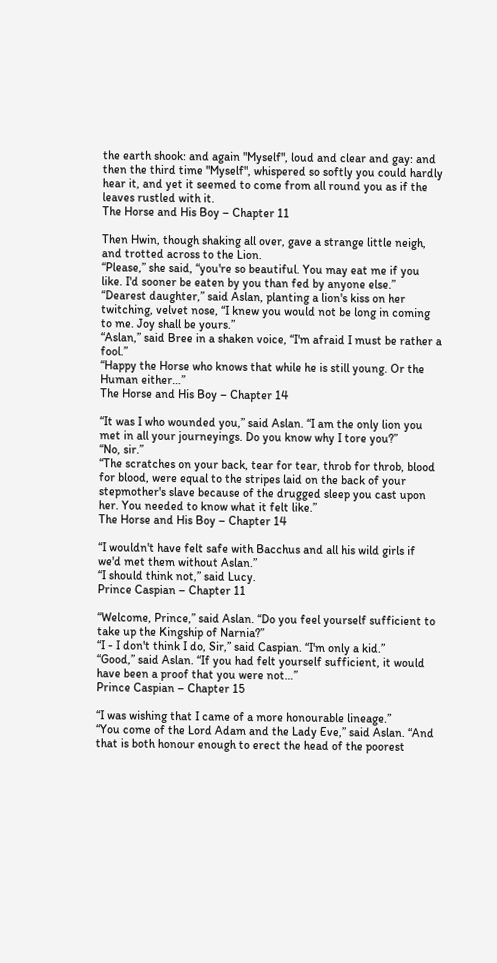the earth shook: and again "Myself", loud and clear and gay: and then the third time "Myself", whispered so softly you could hardly hear it, and yet it seemed to come from all round you as if the leaves rustled with it.
The Horse and His Boy – Chapter 11

Then Hwin, though shaking all over, gave a strange little neigh, and trotted across to the Lion.
“Please,” she said, “you're so beautiful. You may eat me if you like. I'd sooner be eaten by you than fed by anyone else.”
“Dearest daughter,” said Aslan, planting a lion's kiss on her twitching, velvet nose, “I knew you would not be long in coming to me. Joy shall be yours.”
“Aslan,” said Bree in a shaken voice, “I'm afraid I must be rather a fool.”
“Happy the Horse who knows that while he is still young. Or the Human either…”
The Horse and His Boy – Chapter 14

“It was I who wounded you,” said Aslan. “I am the only lion you met in all your journeyings. Do you know why I tore you?”
“No, sir.”
“The scratches on your back, tear for tear, throb for throb, blood for blood, were equal to the stripes laid on the back of your stepmother's slave because of the drugged sleep you cast upon her. You needed to know what it felt like.”
The Horse and His Boy – Chapter 14

“I wouldn't have felt safe with Bacchus and all his wild girls if we'd met them without Aslan.”
“I should think not,” said Lucy.
Prince Caspian – Chapter 11

“Welcome, Prince,” said Aslan. “Do you feel yourself sufficient to take up the Kingship of Narnia?”
“I - I don't think I do, Sir,” said Caspian. “I'm only a kid.”
“Good,” said Aslan. “If you had felt yourself sufficient, it would have been a proof that you were not…”
Prince Caspian – Chapter 15

“I was wishing that I came of a more honourable lineage.”
“You come of the Lord Adam and the Lady Eve,” said Aslan. “And that is both honour enough to erect the head of the poorest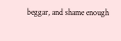beggar, and shame enough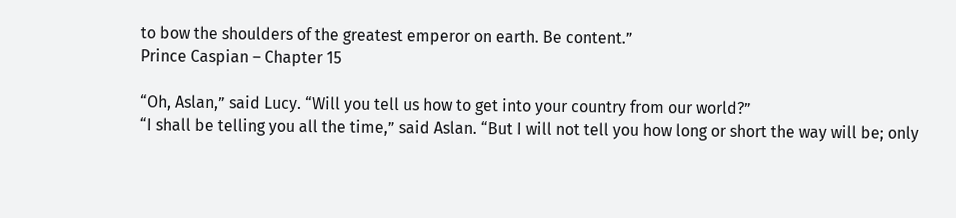to bow the shoulders of the greatest emperor on earth. Be content.”
Prince Caspian – Chapter 15

“Oh, Aslan,” said Lucy. “Will you tell us how to get into your country from our world?”
“I shall be telling you all the time,” said Aslan. “But I will not tell you how long or short the way will be; only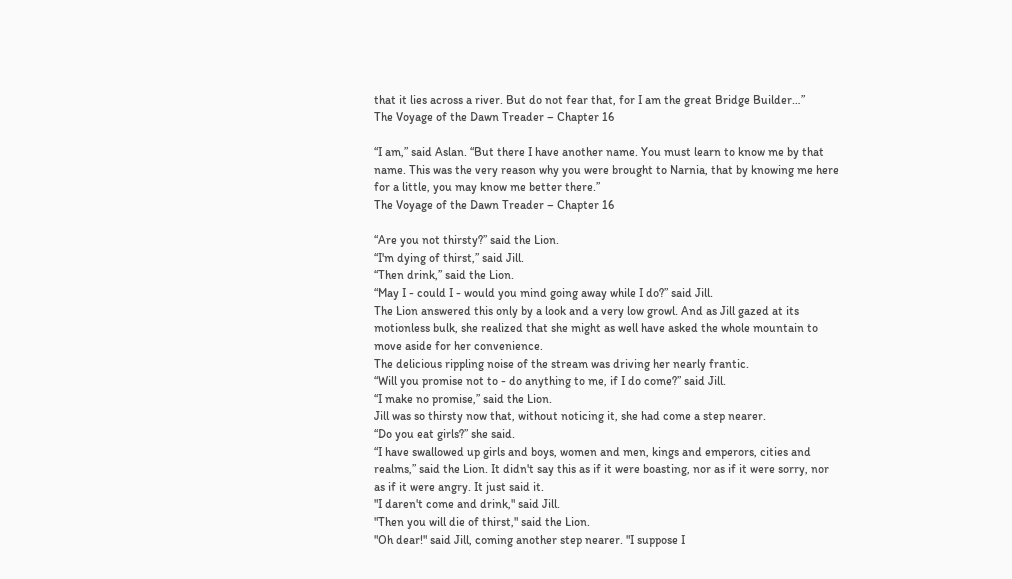that it lies across a river. But do not fear that, for I am the great Bridge Builder…”
The Voyage of the Dawn Treader – Chapter 16

“I am,” said Aslan. “But there I have another name. You must learn to know me by that name. This was the very reason why you were brought to Narnia, that by knowing me here for a little, you may know me better there.”
The Voyage of the Dawn Treader – Chapter 16

“Are you not thirsty?” said the Lion.
“I'm dying of thirst,” said Jill.
“Then drink,” said the Lion.
“May I - could I - would you mind going away while I do?” said Jill.
The Lion answered this only by a look and a very low growl. And as Jill gazed at its motionless bulk, she realized that she might as well have asked the whole mountain to move aside for her convenience.
The delicious rippling noise of the stream was driving her nearly frantic.
“Will you promise not to - do anything to me, if I do come?” said Jill.
“I make no promise,” said the Lion.
Jill was so thirsty now that, without noticing it, she had come a step nearer.
“Do you eat girls?” she said.
“I have swallowed up girls and boys, women and men, kings and emperors, cities and realms,” said the Lion. It didn't say this as if it were boasting, nor as if it were sorry, nor as if it were angry. It just said it.
"I daren't come and drink," said Jill.
"Then you will die of thirst," said the Lion.
"Oh dear!" said Jill, coming another step nearer. "I suppose I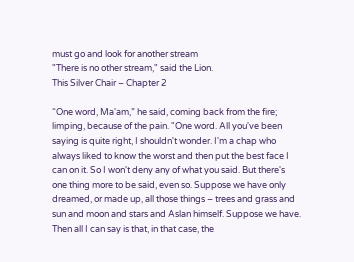must go and look for another stream
"There is no other stream," said the Lion.
This Silver Chair – Chapter 2

“One word, Ma'am,” he said, coming back from the fire; limping, because of the pain. "One word. All you've been saying is quite right, I shouldn't wonder. I'm a chap who always liked to know the worst and then put the best face I can on it. So I won't deny any of what you said. But there's one thing more to be said, even so. Suppose we have only dreamed, or made up, all those things – trees and grass and sun and moon and stars and Aslan himself. Suppose we have. Then all I can say is that, in that case, the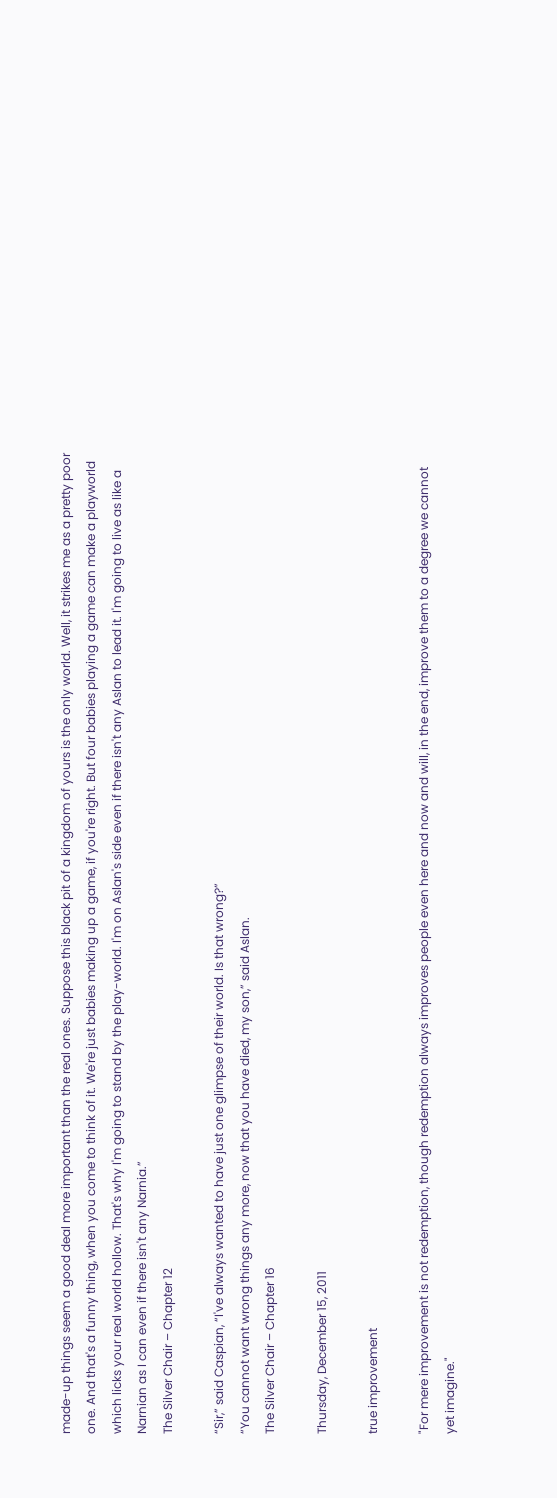made-up things seem a good deal more important than the real ones. Suppose this black pit of a kingdom of yours is the only world. Well, it strikes me as a pretty poor one. And that's a funny thing, when you come to think of it. We're just babies making up a game, if you're right. But four babies playing a game can make a playworld which licks your real world hollow. That's why I'm going to stand by the play-world. I'm on Aslan's side even if there isn't any Aslan to lead it. I'm going to live as like a Narnian as I can even if there isn't any Narnia.”
The Silver Chair – Chapter 12

“Sir,” said Caspian, “I've always wanted to have just one glimpse of their world. Is that wrong?”
“You cannot want wrong things any more, now that you have died, my son,” said Aslan.
The Silver Chair – Chapter 16

Thursday, December 15, 2011

true improvement

"For mere improvement is not redemption, though redemption always improves people even here and now and will, in the end, improve them to a degree we cannot yet imagine."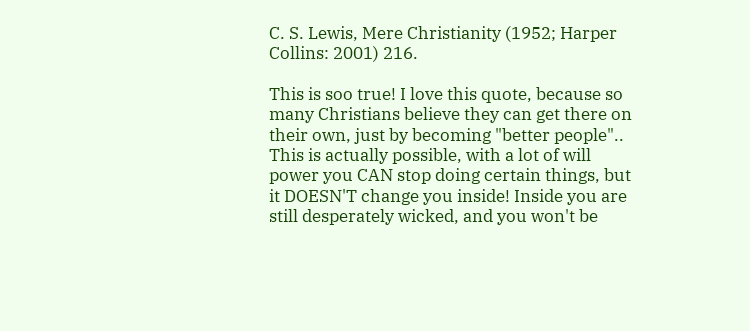C. S. Lewis, Mere Christianity (1952; Harper Collins: 2001) 216.

This is soo true! I love this quote, because so many Christians believe they can get there on their own, just by becoming "better people".. This is actually possible, with a lot of will power you CAN stop doing certain things, but it DOESN'T change you inside! Inside you are still desperately wicked, and you won't be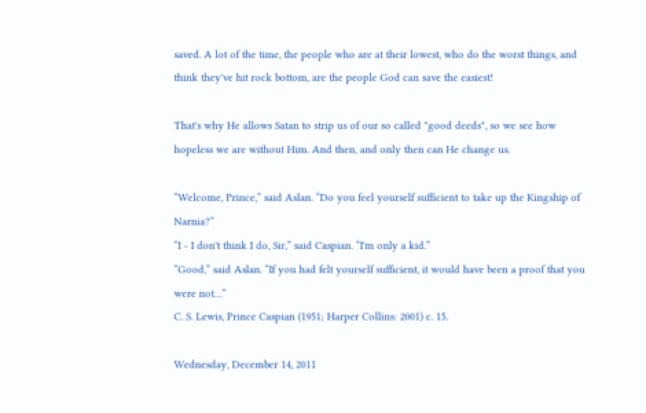saved. A lot of the time, the people who are at their lowest, who do the worst things, and think they've hit rock bottom, are the people God can save the easiest!

That's why He allows Satan to strip us of our so called "good deeds", so we see how hopeless we are without Him. And then, and only then can He change us.

“Welcome, Prince,” said Aslan. “Do you feel yourself sufficient to take up the Kingship of Narnia?”
“I - I don't think I do, Sir,” said Caspian. “I'm only a kid.”
“Good,” said Aslan. “If you had felt yourself sufficient, it would have been a proof that you were not…”
C. S. Lewis, Prince Caspian (1951; Harper Collins: 2001) c. 15.

Wednesday, December 14, 2011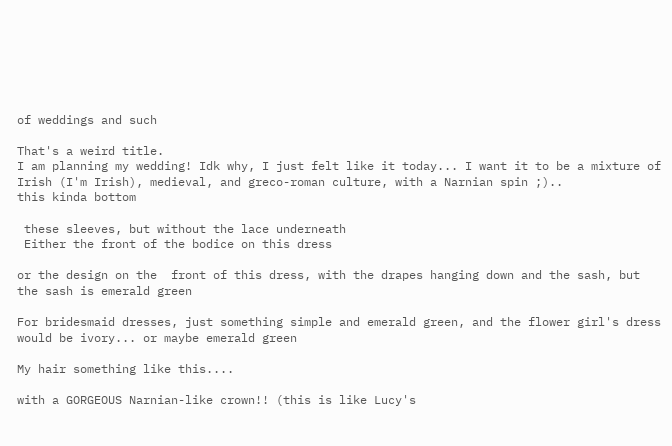of weddings and such

That's a weird title.
I am planning my wedding! Idk why, I just felt like it today... I want it to be a mixture of Irish (I'm Irish), medieval, and greco-roman culture, with a Narnian spin ;)..
this kinda bottom

 these sleeves, but without the lace underneath
 Either the front of the bodice on this dress

or the design on the  front of this dress, with the drapes hanging down and the sash, but the sash is emerald green

For bridesmaid dresses, just something simple and emerald green, and the flower girl's dress would be ivory... or maybe emerald green

My hair something like this....

with a GORGEOUS Narnian-like crown!! (this is like Lucy's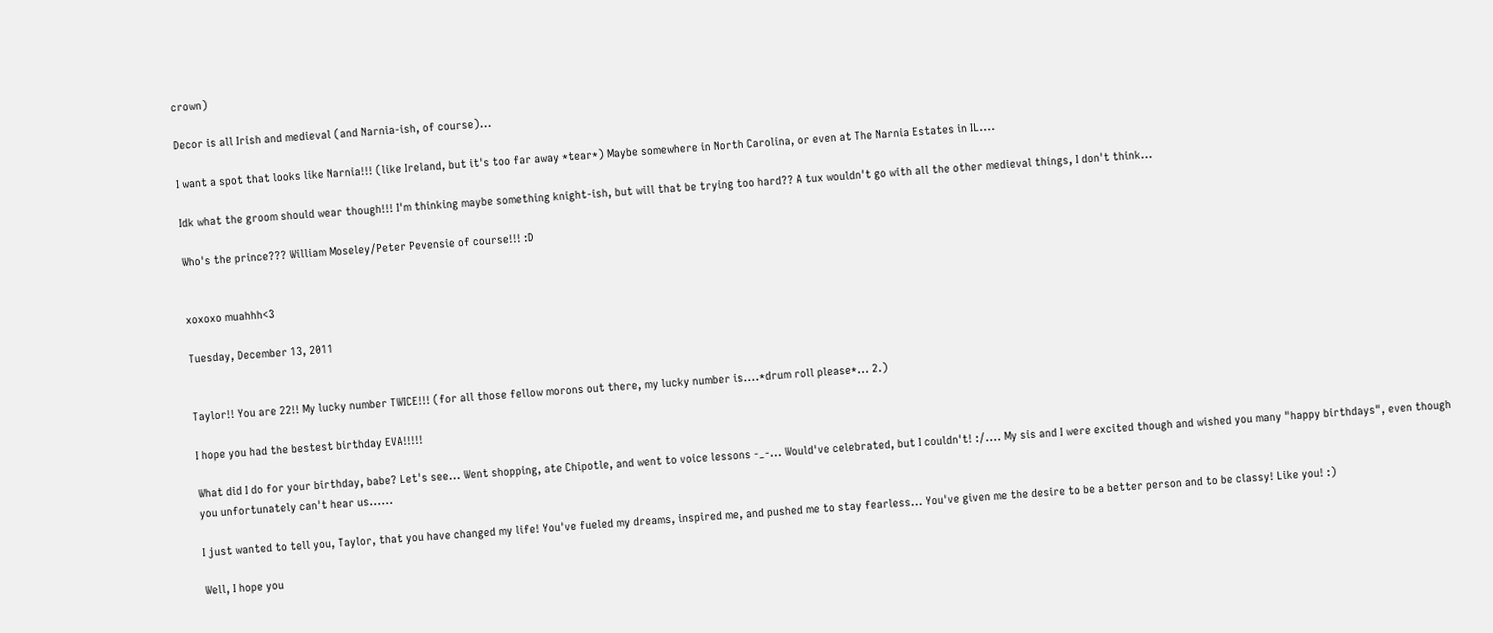crown)

Decor is all Irish and medieval (and Narnia-ish, of course)...

I want a spot that looks like Narnia!!! (like Ireland, but it's too far away *tear*) Maybe somewhere in North Carolina, or even at The Narnia Estates in IL....

Idk what the groom should wear though!!! I'm thinking maybe something knight-ish, but will that be trying too hard?? A tux wouldn't go with all the other medieval things, I don't think...

Who's the prince??? William Moseley/Peter Pevensie of course!!! :D


xoxoxo muahhh<3

Tuesday, December 13, 2011


Taylor!! You are 22!! My lucky number TWICE!!! (for all those fellow morons out there, my lucky number is....*drum roll please*... 2.)

I hope you had the bestest birthday EVA!!!!!

What did I do for your birthday, babe? Let's see... Went shopping, ate Chipotle, and went to voice lessons -_-... Would've celebrated, but I couldn't! :/.... My sis and I were excited though and wished you many "happy birthdays", even though you unfortunately can't hear us......

I just wanted to tell you, Taylor, that you have changed my life! You've fueled my dreams, inspired me, and pushed me to stay fearless... You've given me the desire to be a better person and to be classy! Like you! :)

Well, I hope you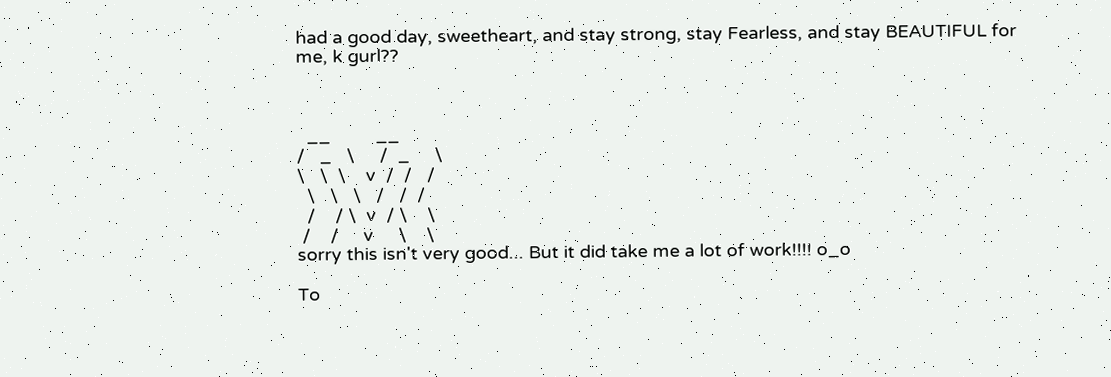had a good day, sweetheart, and stay strong, stay Fearless, and stay BEAUTIFUL for me, k gurl??



  __         __
/   _   \     /  _     \
\   \  \    v  /  /   /
  \   \   \   /   /  /
  /    / \  v  / \    \
 /    /     v     \    \
sorry this isn't very good... But it did take me a lot of work!!!! o_o

To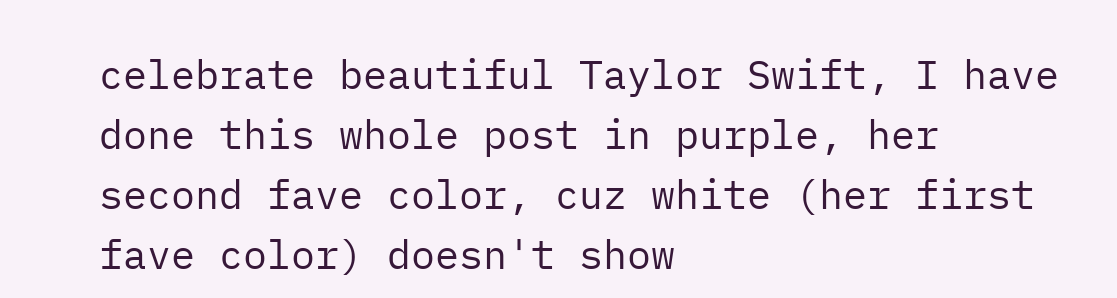celebrate beautiful Taylor Swift, I have done this whole post in purple, her second fave color, cuz white (her first fave color) doesn't show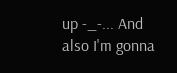up -_-... And also I'm gonna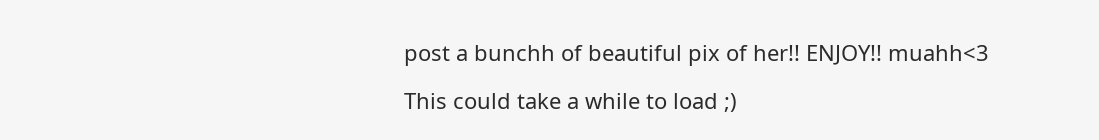post a bunchh of beautiful pix of her!! ENJOY!! muahh<3

This could take a while to load ;)